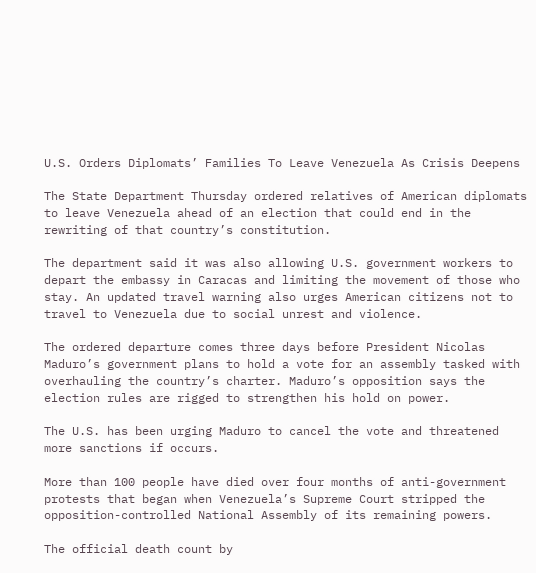U.S. Orders Diplomats’ Families To Leave Venezuela As Crisis Deepens

The State Department Thursday ordered relatives of American diplomats to leave Venezuela ahead of an election that could end in the rewriting of that country’s constitution.

The department said it was also allowing U.S. government workers to depart the embassy in Caracas and limiting the movement of those who stay. An updated travel warning also urges American citizens not to travel to Venezuela due to social unrest and violence.

The ordered departure comes three days before President Nicolas Maduro’s government plans to hold a vote for an assembly tasked with overhauling the country’s charter. Maduro’s opposition says the election rules are rigged to strengthen his hold on power.

The U.S. has been urging Maduro to cancel the vote and threatened more sanctions if occurs.

More than 100 people have died over four months of anti-government protests that began when Venezuela’s Supreme Court stripped the opposition-controlled National Assembly of its remaining powers.

The official death count by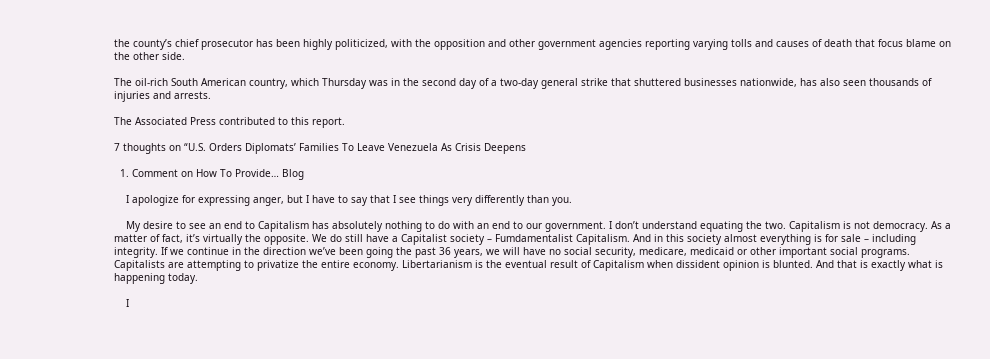the county’s chief prosecutor has been highly politicized, with the opposition and other government agencies reporting varying tolls and causes of death that focus blame on the other side.

The oil-rich South American country, which Thursday was in the second day of a two-day general strike that shuttered businesses nationwide, has also seen thousands of injuries and arrests.

The Associated Press contributed to this report.

7 thoughts on “U.S. Orders Diplomats’ Families To Leave Venezuela As Crisis Deepens

  1. Comment on How To Provide… Blog

    I apologize for expressing anger, but I have to say that I see things very differently than you.

    My desire to see an end to Capitalism has absolutely nothing to do with an end to our government. I don’t understand equating the two. Capitalism is not democracy. As a matter of fact, it’s virtually the opposite. We do still have a Capitalist society – Fumdamentalist Capitalism. And in this society almost everything is for sale – including integrity. If we continue in the direction we’ve been going the past 36 years, we will have no social security, medicare, medicaid or other important social programs. Capitalists are attempting to privatize the entire economy. Libertarianism is the eventual result of Capitalism when dissident opinion is blunted. And that is exactly what is happening today.

    I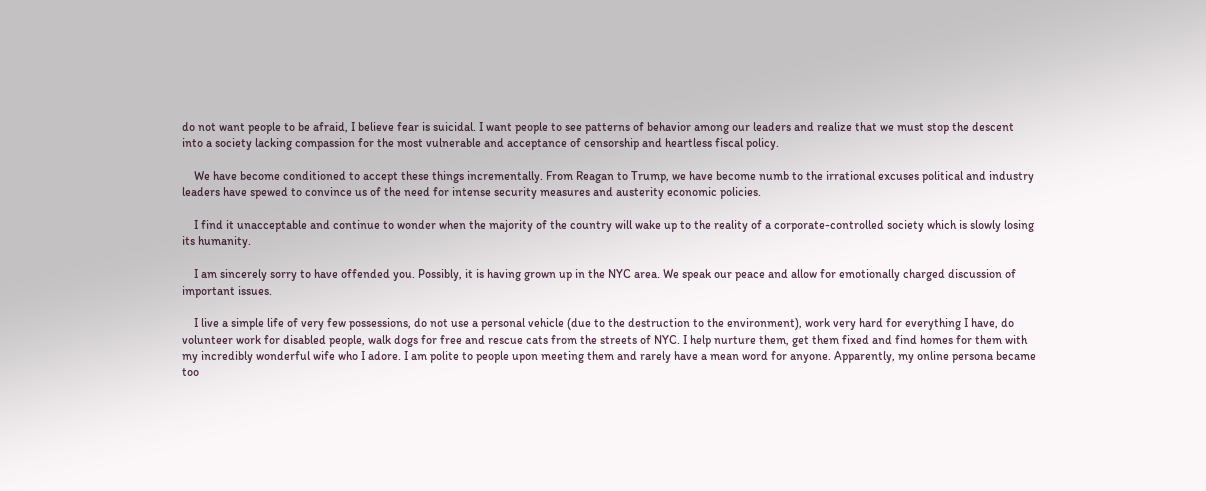do not want people to be afraid, I believe fear is suicidal. I want people to see patterns of behavior among our leaders and realize that we must stop the descent into a society lacking compassion for the most vulnerable and acceptance of censorship and heartless fiscal policy.

    We have become conditioned to accept these things incrementally. From Reagan to Trump, we have become numb to the irrational excuses political and industry leaders have spewed to convince us of the need for intense security measures and austerity economic policies.

    I find it unacceptable and continue to wonder when the majority of the country will wake up to the reality of a corporate-controlled society which is slowly losing its humanity.

    I am sincerely sorry to have offended you. Possibly, it is having grown up in the NYC area. We speak our peace and allow for emotionally charged discussion of important issues.

    I live a simple life of very few possessions, do not use a personal vehicle (due to the destruction to the environment), work very hard for everything I have, do volunteer work for disabled people, walk dogs for free and rescue cats from the streets of NYC. I help nurture them, get them fixed and find homes for them with my incredibly wonderful wife who I adore. I am polite to people upon meeting them and rarely have a mean word for anyone. Apparently, my online persona became too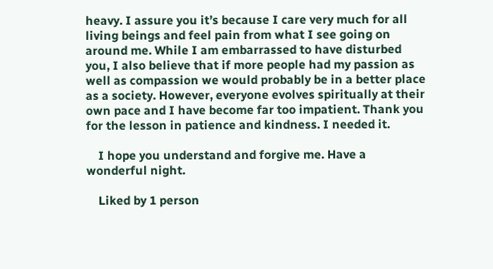heavy. I assure you it’s because I care very much for all living beings and feel pain from what I see going on around me. While I am embarrassed to have disturbed you, I also believe that if more people had my passion as well as compassion we would probably be in a better place as a society. However, everyone evolves spiritually at their own pace and I have become far too impatient. Thank you for the lesson in patience and kindness. I needed it.

    I hope you understand and forgive me. Have a wonderful night.

    Liked by 1 person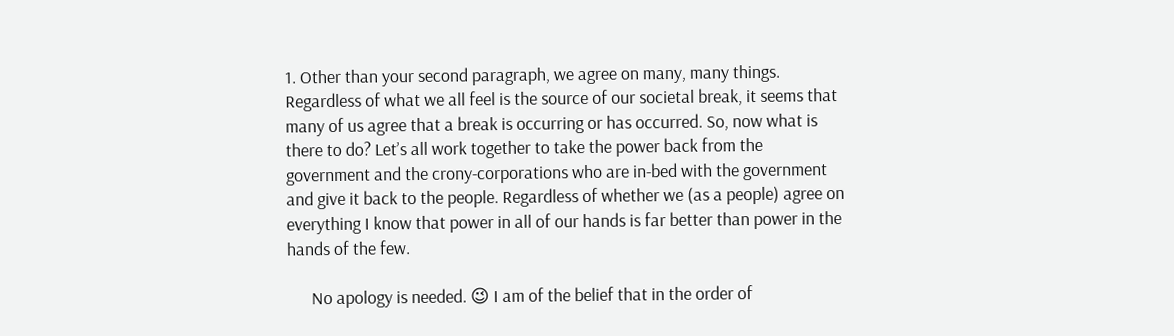1. Other than your second paragraph, we agree on many, many things. Regardless of what we all feel is the source of our societal break, it seems that many of us agree that a break is occurring or has occurred. So, now what is there to do? Let’s all work together to take the power back from the government and the crony-corporations who are in-bed with the government and give it back to the people. Regardless of whether we (as a people) agree on everything I know that power in all of our hands is far better than power in the hands of the few.

      No apology is needed. 😉 I am of the belief that in the order of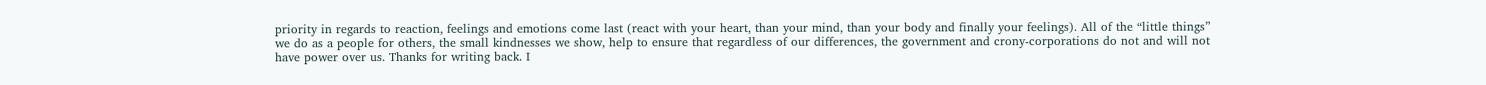priority in regards to reaction, feelings and emotions come last (react with your heart, than your mind, than your body and finally your feelings). All of the “little things” we do as a people for others, the small kindnesses we show, help to ensure that regardless of our differences, the government and crony-corporations do not and will not have power over us. Thanks for writing back. I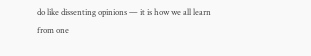do like dissenting opinions — it is how we all learn from one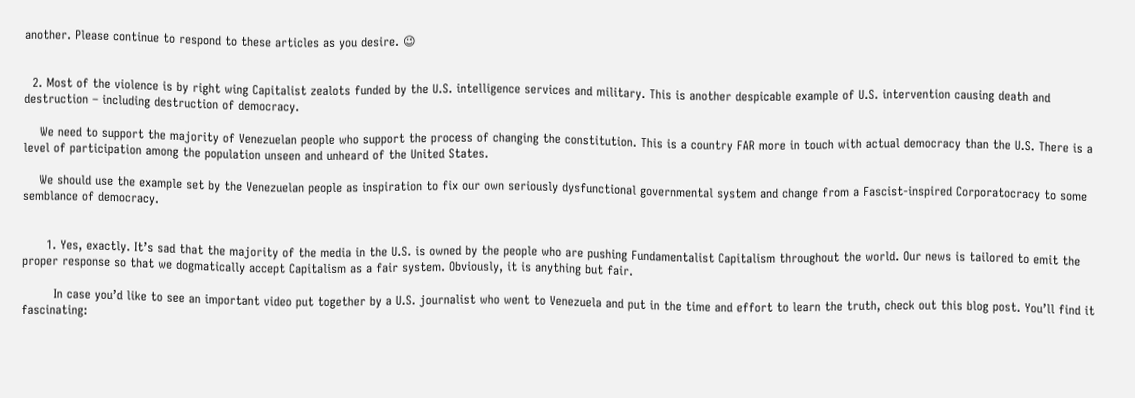another. Please continue to respond to these articles as you desire. 😉


  2. Most of the violence is by right wing Capitalist zealots funded by the U.S. intelligence services and military. This is another despicable example of U.S. intervention causing death and destruction – including destruction of democracy.

    We need to support the majority of Venezuelan people who support the process of changing the constitution. This is a country FAR more in touch with actual democracy than the U.S. There is a level of participation among the population unseen and unheard of the United States.

    We should use the example set by the Venezuelan people as inspiration to fix our own seriously dysfunctional governmental system and change from a Fascist-inspired Corporatocracy to some semblance of democracy.


      1. Yes, exactly. It’s sad that the majority of the media in the U.S. is owned by the people who are pushing Fundamentalist Capitalism throughout the world. Our news is tailored to emit the proper response so that we dogmatically accept Capitalism as a fair system. Obviously, it is anything but fair.

        In case you’d like to see an important video put together by a U.S. journalist who went to Venezuela and put in the time and effort to learn the truth, check out this blog post. You’ll find it fascinating: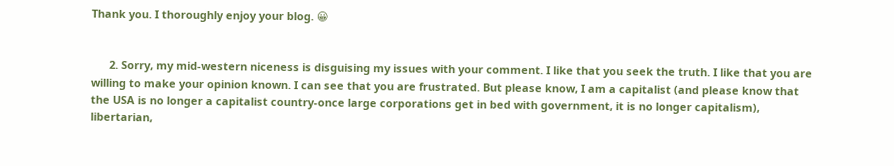Thank you. I thoroughly enjoy your blog. 😀


      2. Sorry, my mid-western niceness is disguising my issues with your comment. I like that you seek the truth. I like that you are willing to make your opinion known. I can see that you are frustrated. But please know, I am a capitalist (and please know that the USA is no longer a capitalist country-once large corporations get in bed with government, it is no longer capitalism), libertarian,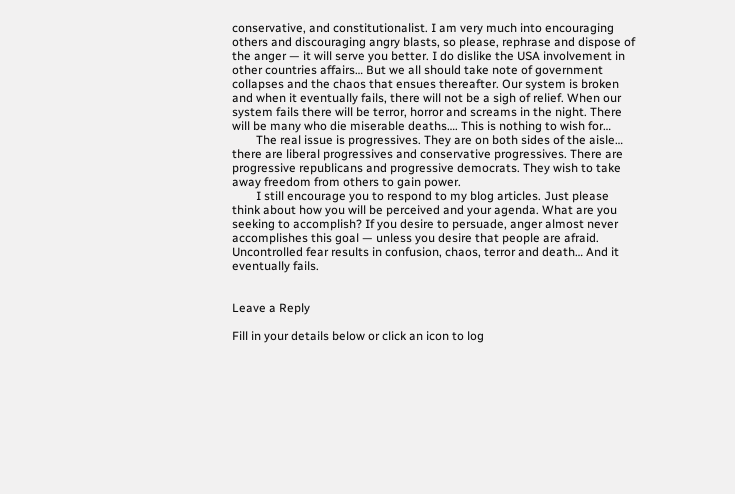conservative, and constitutionalist. I am very much into encouraging others and discouraging angry blasts, so please, rephrase and dispose of the anger — it will serve you better. I do dislike the USA involvement in other countries affairs… But we all should take note of government collapses and the chaos that ensues thereafter. Our system is broken and when it eventually fails, there will not be a sigh of relief. When our system fails there will be terror, horror and screams in the night. There will be many who die miserable deaths…. This is nothing to wish for…
        The real issue is progressives. They are on both sides of the aisle… there are liberal progressives and conservative progressives. There are progressive republicans and progressive democrats. They wish to take away freedom from others to gain power.
        I still encourage you to respond to my blog articles. Just please think about how you will be perceived and your agenda. What are you seeking to accomplish? If you desire to persuade, anger almost never accomplishes this goal — unless you desire that people are afraid. Uncontrolled fear results in confusion, chaos, terror and death… And it eventually fails.


Leave a Reply

Fill in your details below or click an icon to log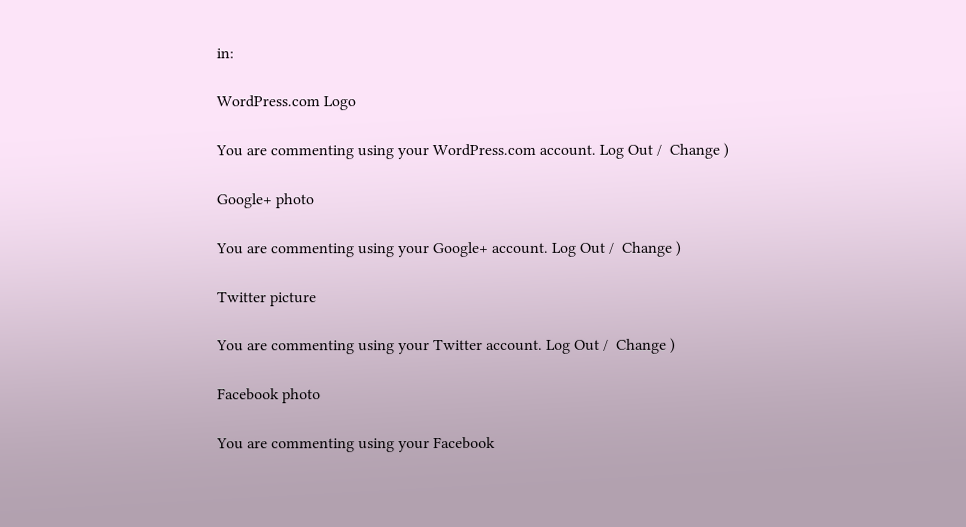in:

WordPress.com Logo

You are commenting using your WordPress.com account. Log Out /  Change )

Google+ photo

You are commenting using your Google+ account. Log Out /  Change )

Twitter picture

You are commenting using your Twitter account. Log Out /  Change )

Facebook photo

You are commenting using your Facebook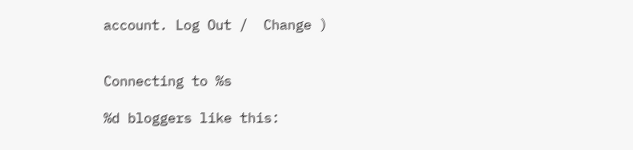account. Log Out /  Change )


Connecting to %s

%d bloggers like this: